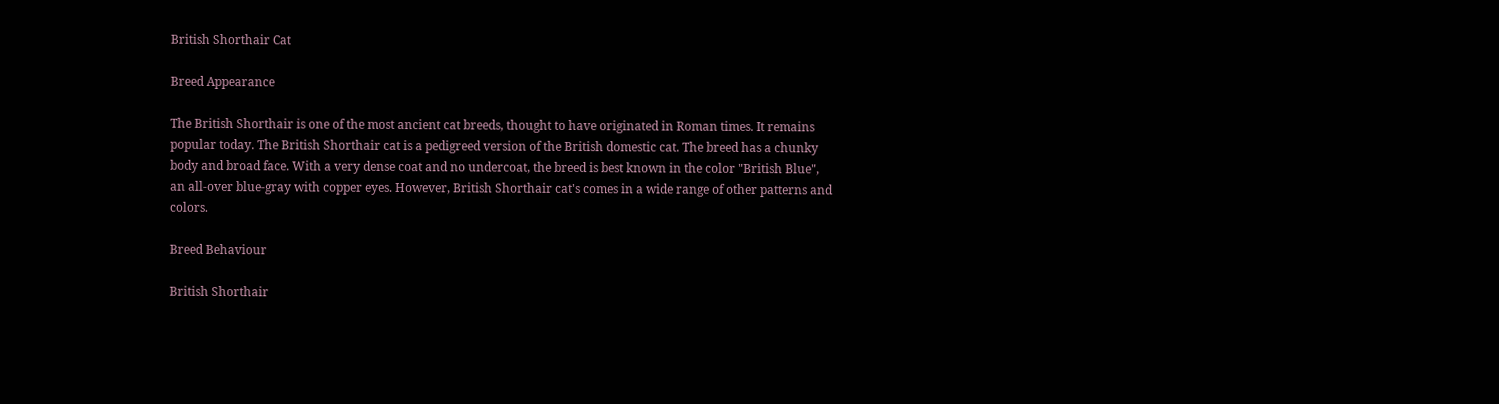British Shorthair Cat

Breed Appearance

The British Shorthair is one of the most ancient cat breeds, thought to have originated in Roman times. It remains popular today. The British Shorthair cat is a pedigreed version of the British domestic cat. The breed has a chunky body and broad face. With a very dense coat and no undercoat, the breed is best known in the color "British Blue", an all-over blue-gray with copper eyes. However, British Shorthair cat's comes in a wide range of other patterns and colors.

Breed Behaviour

British Shorthair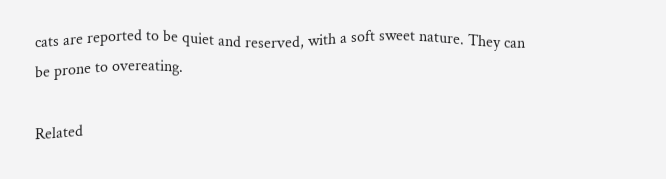cats are reported to be quiet and reserved, with a soft sweet nature. They can be prone to overeating.

Related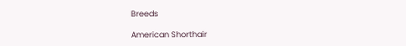Breeds

American Shorthair